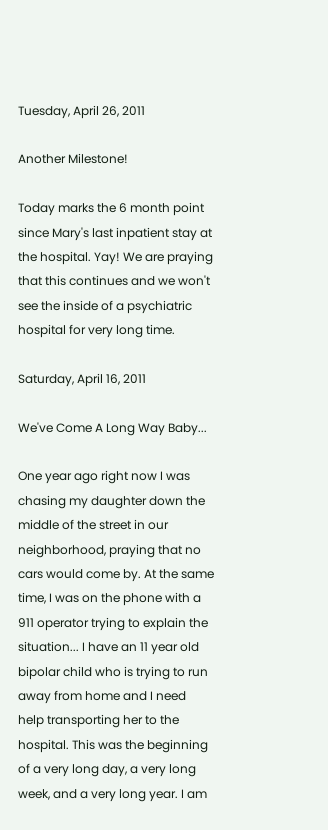Tuesday, April 26, 2011

Another Milestone!

Today marks the 6 month point since Mary's last inpatient stay at the hospital. Yay! We are praying that this continues and we won't see the inside of a psychiatric hospital for very long time.

Saturday, April 16, 2011

We've Come A Long Way Baby...

One year ago right now I was chasing my daughter down the middle of the street in our neighborhood, praying that no cars would come by. At the same time, I was on the phone with a 911 operator trying to explain the situation... I have an 11 year old bipolar child who is trying to run away from home and I need help transporting her to the hospital. This was the beginning of a very long day, a very long week, and a very long year. I am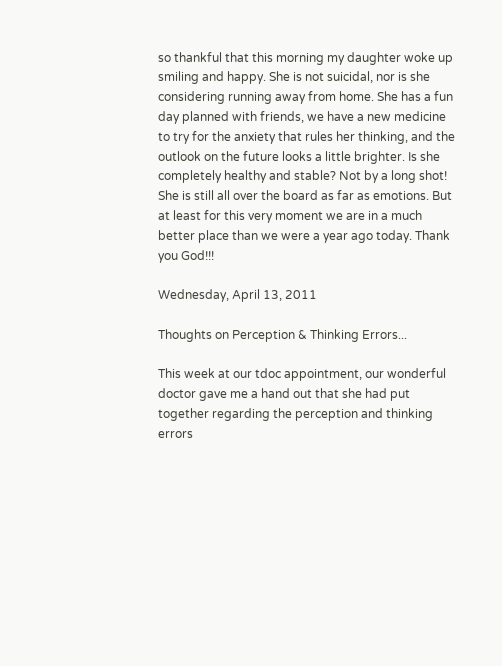so thankful that this morning my daughter woke up smiling and happy. She is not suicidal, nor is she considering running away from home. She has a fun day planned with friends, we have a new medicine to try for the anxiety that rules her thinking, and the outlook on the future looks a little brighter. Is she completely healthy and stable? Not by a long shot! She is still all over the board as far as emotions. But at least for this very moment we are in a much better place than we were a year ago today. Thank you God!!!

Wednesday, April 13, 2011

Thoughts on Perception & Thinking Errors...

This week at our tdoc appointment, our wonderful doctor gave me a hand out that she had put together regarding the perception and thinking errors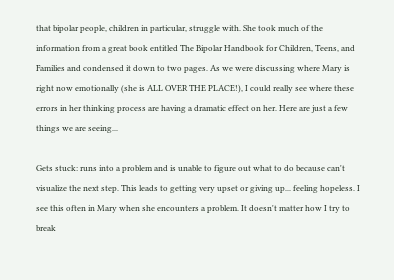that bipolar people, children in particular, struggle with. She took much of the information from a great book entitled The Bipolar Handbook for Children, Teens, and Families and condensed it down to two pages. As we were discussing where Mary is right now emotionally (she is ALL OVER THE PLACE!), I could really see where these errors in her thinking process are having a dramatic effect on her. Here are just a few things we are seeing...

Gets stuck: runs into a problem and is unable to figure out what to do because can't visualize the next step. This leads to getting very upset or giving up... feeling hopeless. I see this often in Mary when she encounters a problem. It doesn't matter how I try to break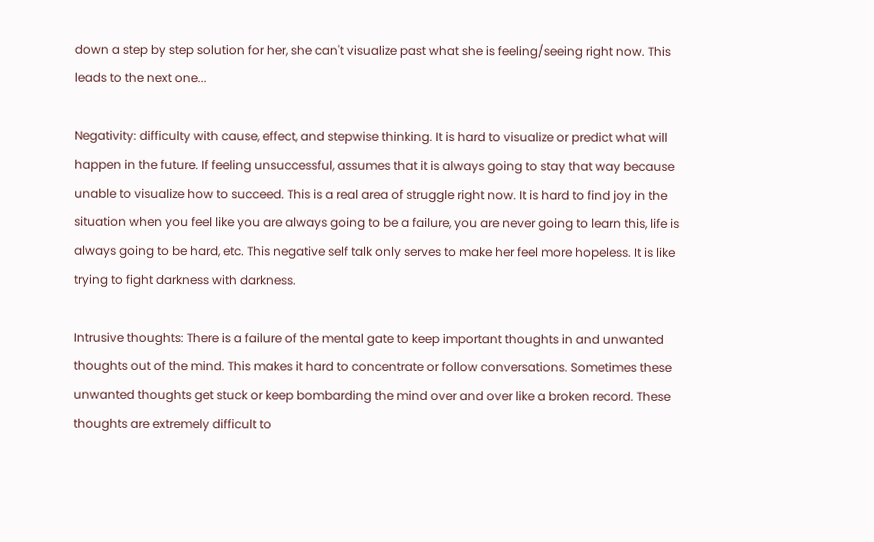down a step by step solution for her, she can't visualize past what she is feeling/seeing right now. This leads to the next one...

Negativity: difficulty with cause, effect, and stepwise thinking. It is hard to visualize or predict what will happen in the future. If feeling unsuccessful, assumes that it is always going to stay that way because unable to visualize how to succeed. This is a real area of struggle right now. It is hard to find joy in the situation when you feel like you are always going to be a failure, you are never going to learn this, life is always going to be hard, etc. This negative self talk only serves to make her feel more hopeless. It is like trying to fight darkness with darkness.

Intrusive thoughts: There is a failure of the mental gate to keep important thoughts in and unwanted thoughts out of the mind. This makes it hard to concentrate or follow conversations. Sometimes these unwanted thoughts get stuck or keep bombarding the mind over and over like a broken record. These thoughts are extremely difficult to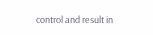control and result in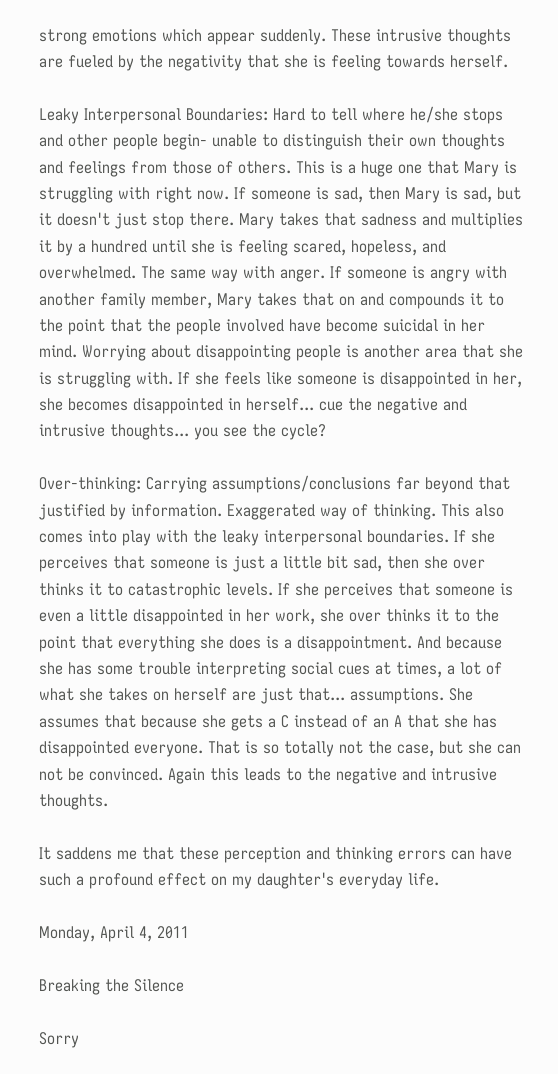strong emotions which appear suddenly. These intrusive thoughts are fueled by the negativity that she is feeling towards herself.

Leaky Interpersonal Boundaries: Hard to tell where he/she stops and other people begin- unable to distinguish their own thoughts and feelings from those of others. This is a huge one that Mary is struggling with right now. If someone is sad, then Mary is sad, but it doesn't just stop there. Mary takes that sadness and multiplies it by a hundred until she is feeling scared, hopeless, and overwhelmed. The same way with anger. If someone is angry with another family member, Mary takes that on and compounds it to the point that the people involved have become suicidal in her mind. Worrying about disappointing people is another area that she is struggling with. If she feels like someone is disappointed in her, she becomes disappointed in herself... cue the negative and intrusive thoughts... you see the cycle?

Over-thinking: Carrying assumptions/conclusions far beyond that justified by information. Exaggerated way of thinking. This also comes into play with the leaky interpersonal boundaries. If she perceives that someone is just a little bit sad, then she over thinks it to catastrophic levels. If she perceives that someone is even a little disappointed in her work, she over thinks it to the point that everything she does is a disappointment. And because she has some trouble interpreting social cues at times, a lot of what she takes on herself are just that... assumptions. She assumes that because she gets a C instead of an A that she has disappointed everyone. That is so totally not the case, but she can not be convinced. Again this leads to the negative and intrusive thoughts.

It saddens me that these perception and thinking errors can have such a profound effect on my daughter's everyday life.

Monday, April 4, 2011

Breaking the Silence

Sorry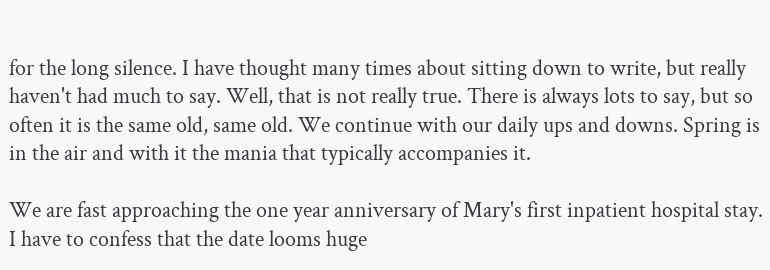for the long silence. I have thought many times about sitting down to write, but really haven't had much to say. Well, that is not really true. There is always lots to say, but so often it is the same old, same old. We continue with our daily ups and downs. Spring is in the air and with it the mania that typically accompanies it.

We are fast approaching the one year anniversary of Mary's first inpatient hospital stay. I have to confess that the date looms huge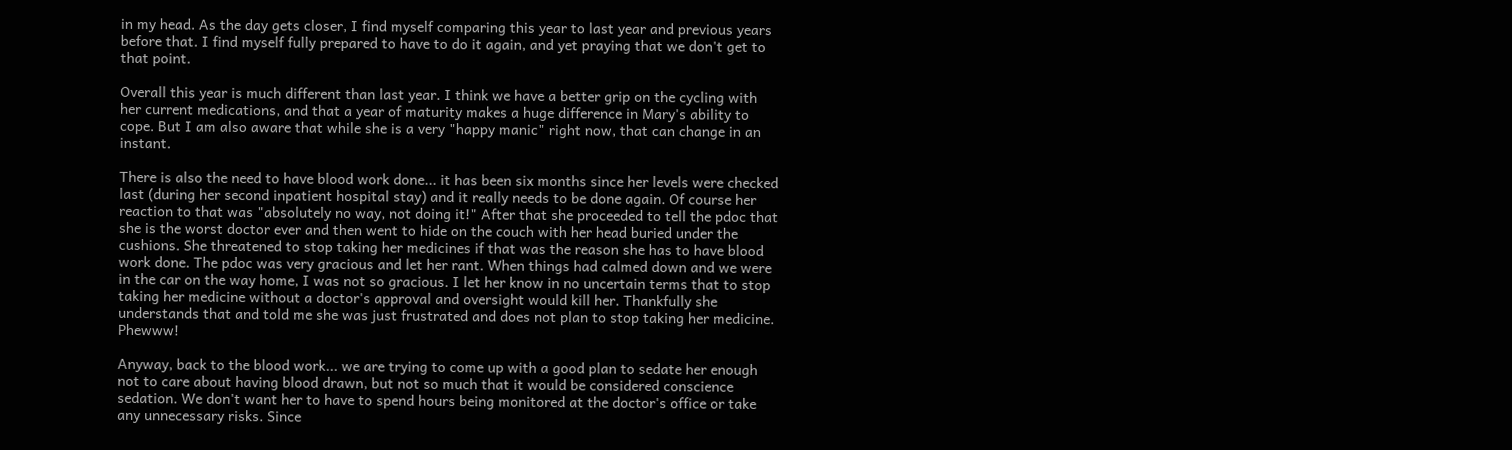in my head. As the day gets closer, I find myself comparing this year to last year and previous years before that. I find myself fully prepared to have to do it again, and yet praying that we don't get to that point.

Overall this year is much different than last year. I think we have a better grip on the cycling with her current medications, and that a year of maturity makes a huge difference in Mary's ability to cope. But I am also aware that while she is a very "happy manic" right now, that can change in an instant.

There is also the need to have blood work done... it has been six months since her levels were checked last (during her second inpatient hospital stay) and it really needs to be done again. Of course her reaction to that was "absolutely no way, not doing it!" After that she proceeded to tell the pdoc that she is the worst doctor ever and then went to hide on the couch with her head buried under the cushions. She threatened to stop taking her medicines if that was the reason she has to have blood work done. The pdoc was very gracious and let her rant. When things had calmed down and we were in the car on the way home, I was not so gracious. I let her know in no uncertain terms that to stop taking her medicine without a doctor's approval and oversight would kill her. Thankfully she understands that and told me she was just frustrated and does not plan to stop taking her medicine. Phewww!

Anyway, back to the blood work... we are trying to come up with a good plan to sedate her enough not to care about having blood drawn, but not so much that it would be considered conscience sedation. We don't want her to have to spend hours being monitored at the doctor's office or take any unnecessary risks. Since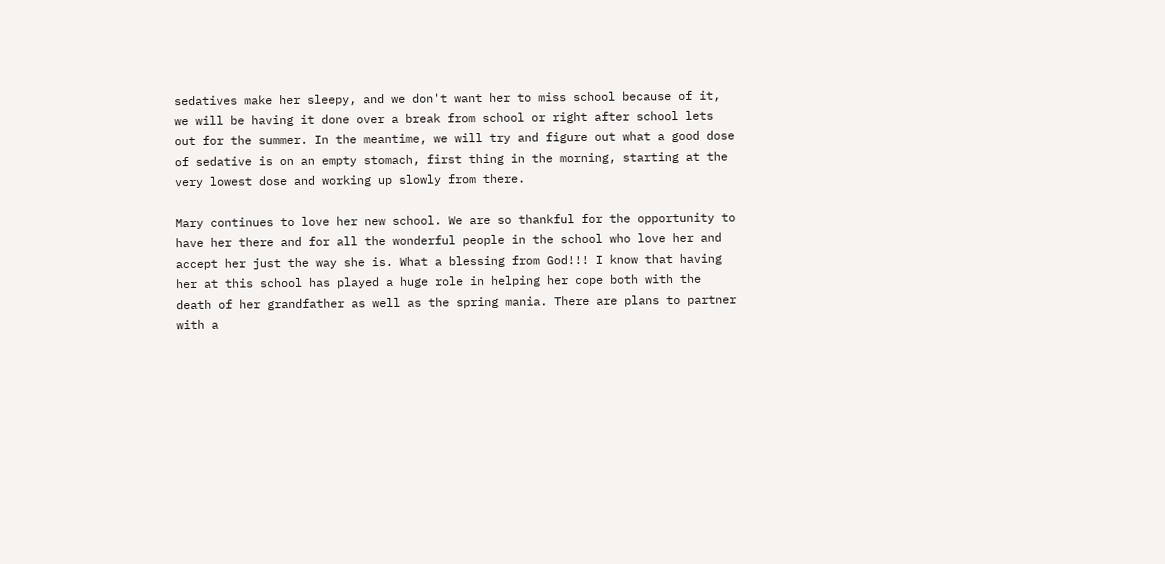sedatives make her sleepy, and we don't want her to miss school because of it, we will be having it done over a break from school or right after school lets out for the summer. In the meantime, we will try and figure out what a good dose of sedative is on an empty stomach, first thing in the morning, starting at the very lowest dose and working up slowly from there.

Mary continues to love her new school. We are so thankful for the opportunity to have her there and for all the wonderful people in the school who love her and accept her just the way she is. What a blessing from God!!! I know that having her at this school has played a huge role in helping her cope both with the death of her grandfather as well as the spring mania. There are plans to partner with a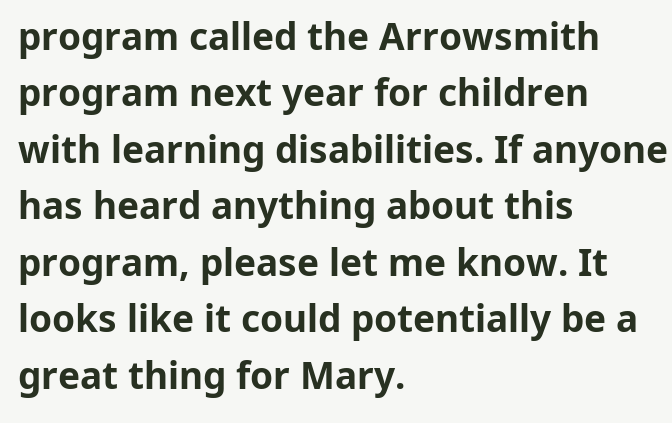program called the Arrowsmith program next year for children with learning disabilities. If anyone has heard anything about this program, please let me know. It looks like it could potentially be a great thing for Mary.